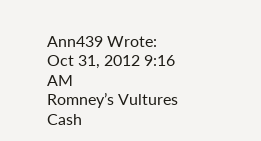Ann439 Wrote:
Oct 31, 2012 9:16 AM
Romney’s Vultures Cash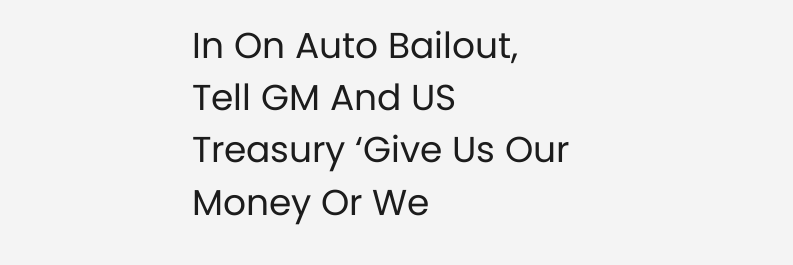In On Auto Bailout, Tell GM And US Treasury ‘Give Us Our Money Or We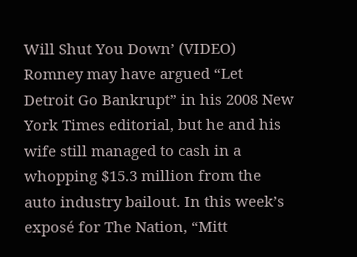Will Shut You Down’ (VIDEO) Romney may have argued “Let Detroit Go Bankrupt” in his 2008 New York Times editorial, but he and his wife still managed to cash in a whopping $15.3 million from the auto industry bailout. In this week’s exposé for The Nation, “Mitt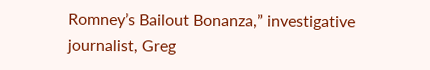Romney’s Bailout Bonanza,” investigative journalist, Greg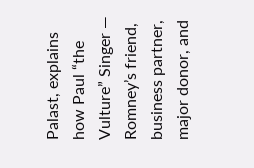Palast, explains how Paul “the Vulture” Singer — Romney’s friend, business partner, major donor, and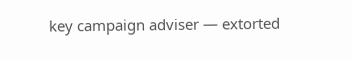key campaign adviser — extorted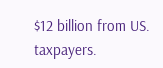$12 billion from US. taxpayers.